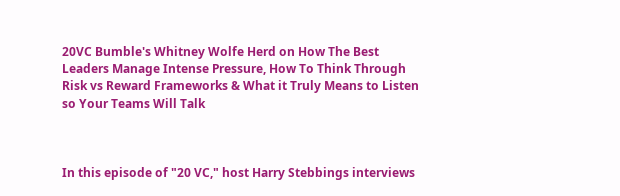20VC Bumble's Whitney Wolfe Herd on How The Best Leaders Manage Intense Pressure, How To Think Through Risk vs Reward Frameworks & What it Truly Means to Listen so Your Teams Will Talk



In this episode of "20 VC," host Harry Stebbings interviews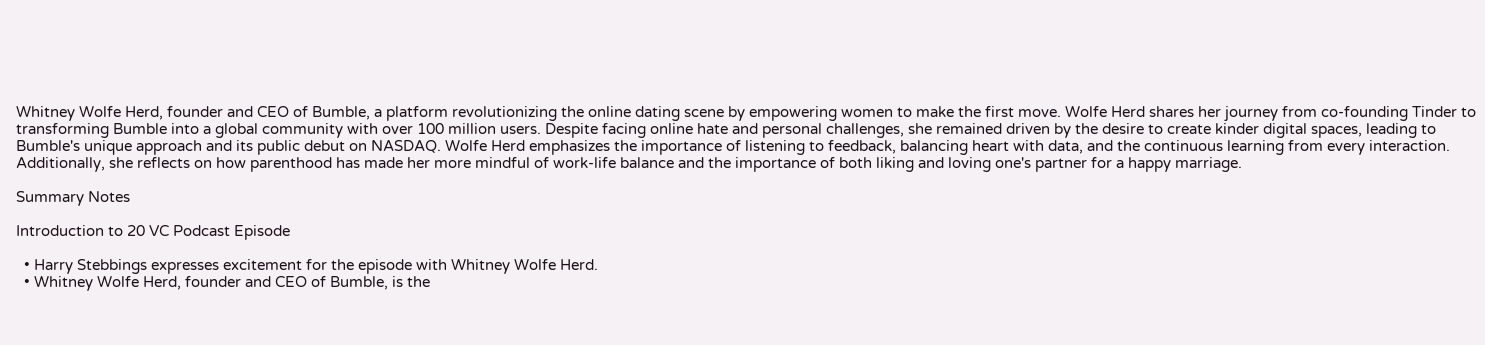Whitney Wolfe Herd, founder and CEO of Bumble, a platform revolutionizing the online dating scene by empowering women to make the first move. Wolfe Herd shares her journey from co-founding Tinder to transforming Bumble into a global community with over 100 million users. Despite facing online hate and personal challenges, she remained driven by the desire to create kinder digital spaces, leading to Bumble's unique approach and its public debut on NASDAQ. Wolfe Herd emphasizes the importance of listening to feedback, balancing heart with data, and the continuous learning from every interaction. Additionally, she reflects on how parenthood has made her more mindful of work-life balance and the importance of both liking and loving one's partner for a happy marriage.

Summary Notes

Introduction to 20 VC Podcast Episode

  • Harry Stebbings expresses excitement for the episode with Whitney Wolfe Herd.
  • Whitney Wolfe Herd, founder and CEO of Bumble, is the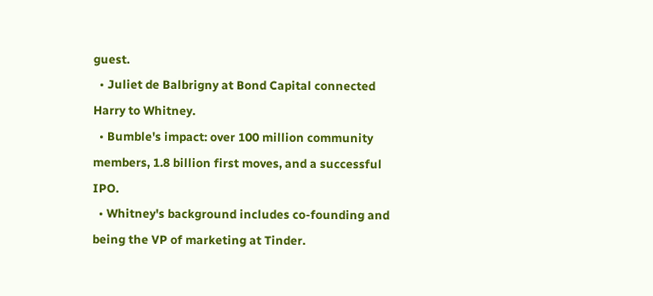guest.
  • Juliet de Balbrigny at Bond Capital connected Harry to Whitney.
  • Bumble's impact: over 100 million community members, 1.8 billion first moves, and a successful IPO.
  • Whitney's background includes co-founding and being the VP of marketing at Tinder.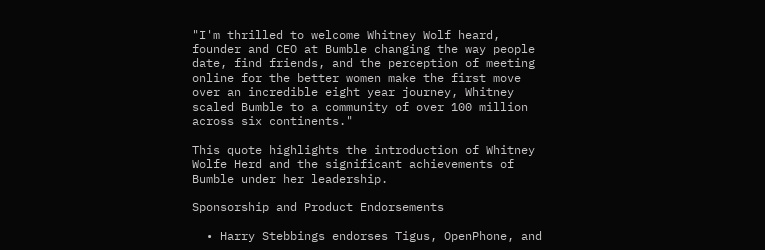"I'm thrilled to welcome Whitney Wolf heard, founder and CEO at Bumble changing the way people date, find friends, and the perception of meeting online for the better women make the first move over an incredible eight year journey, Whitney scaled Bumble to a community of over 100 million across six continents."

This quote highlights the introduction of Whitney Wolfe Herd and the significant achievements of Bumble under her leadership.

Sponsorship and Product Endorsements

  • Harry Stebbings endorses Tigus, OpenPhone, and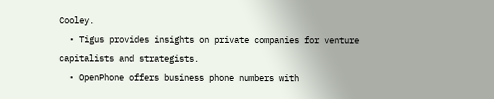Cooley.
  • Tigus provides insights on private companies for venture capitalists and strategists.
  • OpenPhone offers business phone numbers with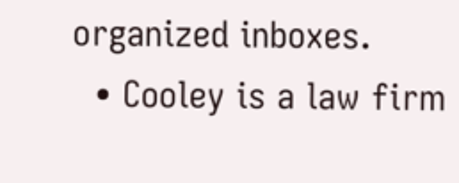organized inboxes.
  • Cooley is a law firm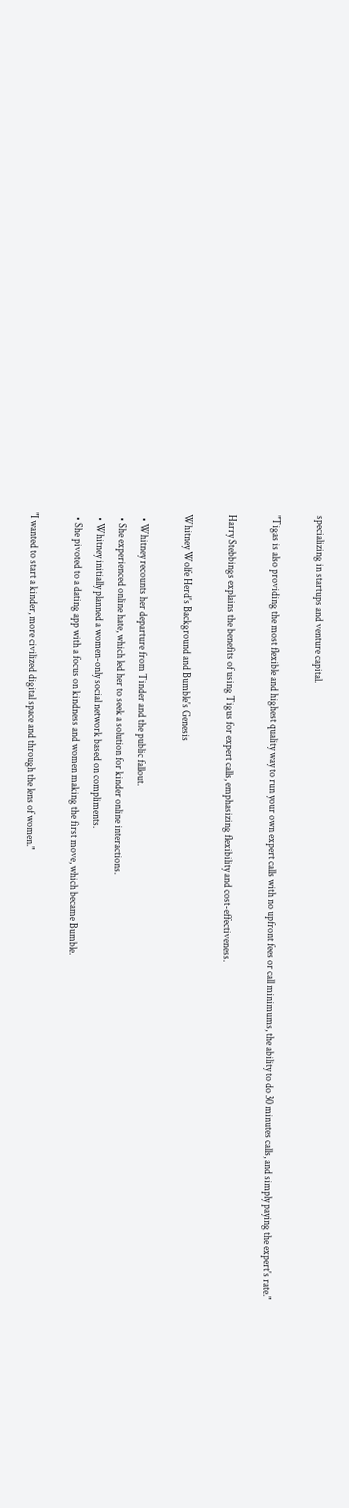specializing in startups and venture capital.

"Tigas is also providing the most flexible and highest quality way to run your own expert calls with no upfront fees or call minimums, the ability to do 30 minutes calls, and simply paying the expert's rate."

Harry Stebbings explains the benefits of using Tigus for expert calls, emphasizing flexibility and cost-effectiveness.

Whitney Wolfe Herd's Background and Bumble's Genesis

  • Whitney recounts her departure from Tinder and the public fallout.
  • She experienced online hate, which led her to seek a solution for kinder online interactions.
  • Whitney initially planned a women-only social network based on compliments.
  • She pivoted to a dating app with a focus on kindness and women making the first move, which became Bumble.

"I wanted to start a kinder, more civilized digital space and through the lens of women."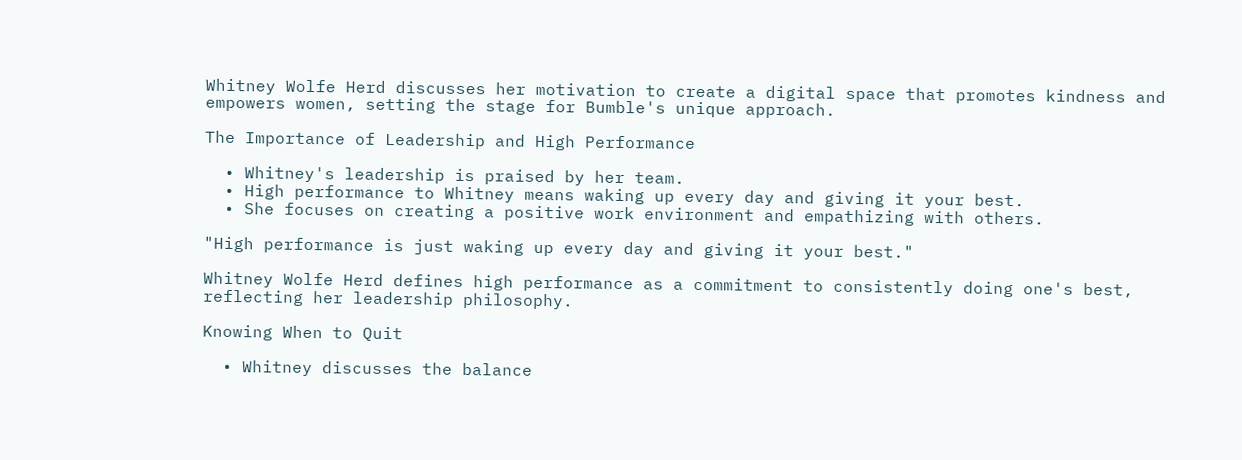Whitney Wolfe Herd discusses her motivation to create a digital space that promotes kindness and empowers women, setting the stage for Bumble's unique approach.

The Importance of Leadership and High Performance

  • Whitney's leadership is praised by her team.
  • High performance to Whitney means waking up every day and giving it your best.
  • She focuses on creating a positive work environment and empathizing with others.

"High performance is just waking up every day and giving it your best."

Whitney Wolfe Herd defines high performance as a commitment to consistently doing one's best, reflecting her leadership philosophy.

Knowing When to Quit

  • Whitney discusses the balance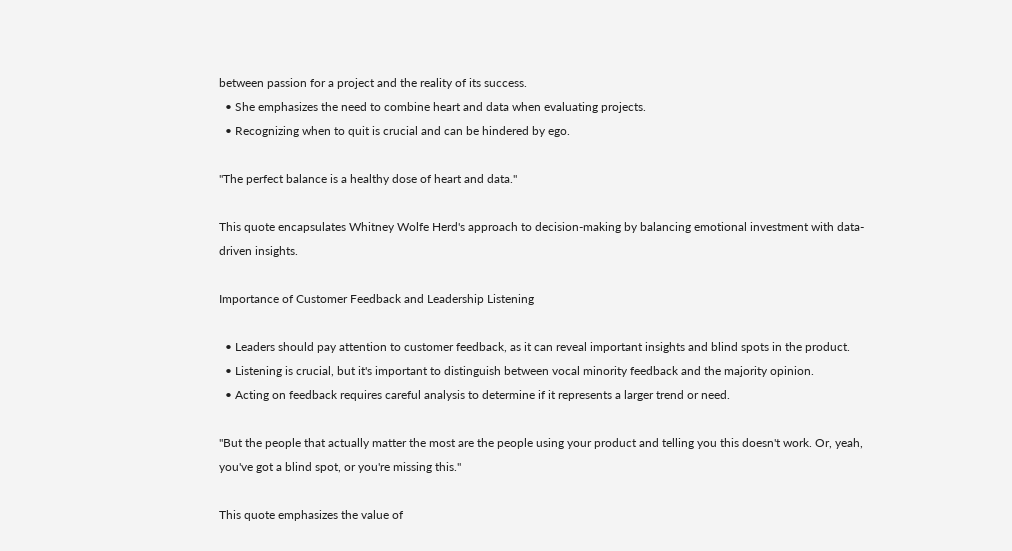between passion for a project and the reality of its success.
  • She emphasizes the need to combine heart and data when evaluating projects.
  • Recognizing when to quit is crucial and can be hindered by ego.

"The perfect balance is a healthy dose of heart and data."

This quote encapsulates Whitney Wolfe Herd's approach to decision-making by balancing emotional investment with data-driven insights.

Importance of Customer Feedback and Leadership Listening

  • Leaders should pay attention to customer feedback, as it can reveal important insights and blind spots in the product.
  • Listening is crucial, but it's important to distinguish between vocal minority feedback and the majority opinion.
  • Acting on feedback requires careful analysis to determine if it represents a larger trend or need.

"But the people that actually matter the most are the people using your product and telling you this doesn't work. Or, yeah, you've got a blind spot, or you're missing this."

This quote emphasizes the value of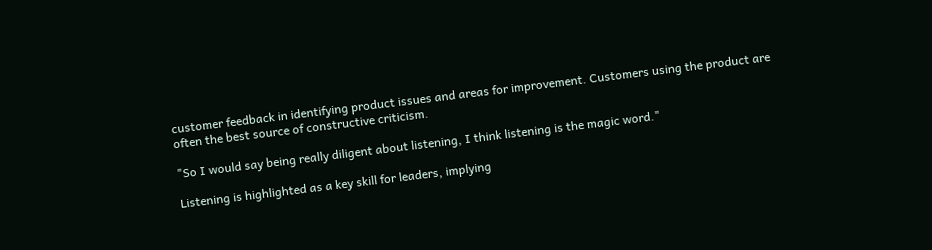customer feedback in identifying product issues and areas for improvement. Customers using the product are often the best source of constructive criticism.

"So I would say being really diligent about listening, I think listening is the magic word."

Listening is highlighted as a key skill for leaders, implying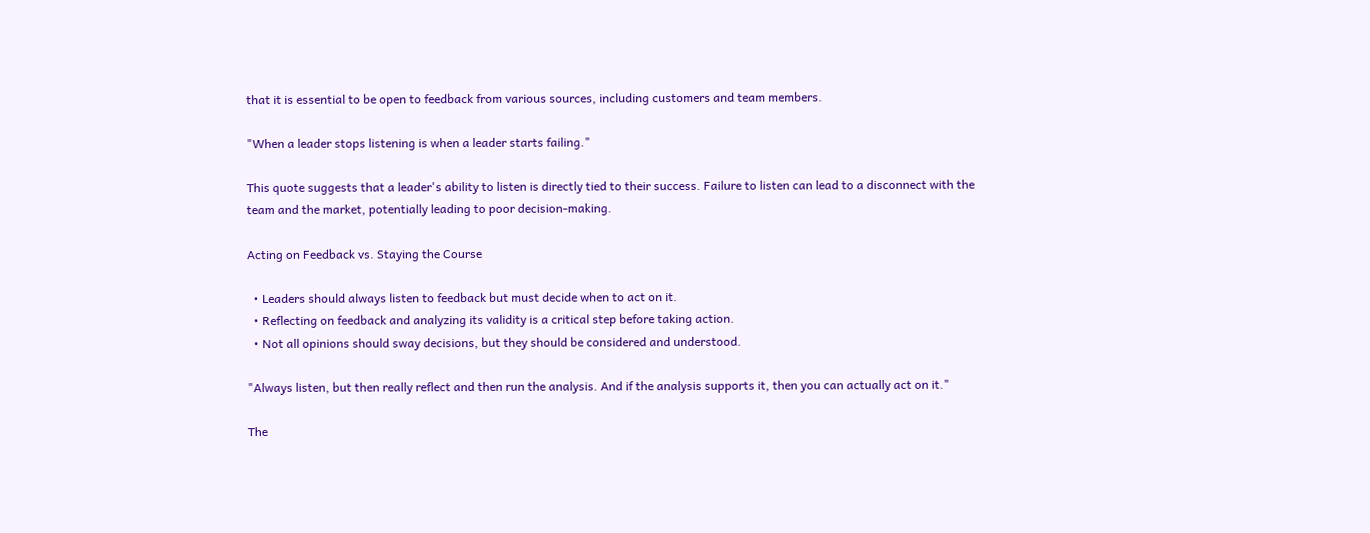that it is essential to be open to feedback from various sources, including customers and team members.

"When a leader stops listening is when a leader starts failing."

This quote suggests that a leader's ability to listen is directly tied to their success. Failure to listen can lead to a disconnect with the team and the market, potentially leading to poor decision-making.

Acting on Feedback vs. Staying the Course

  • Leaders should always listen to feedback but must decide when to act on it.
  • Reflecting on feedback and analyzing its validity is a critical step before taking action.
  • Not all opinions should sway decisions, but they should be considered and understood.

"Always listen, but then really reflect and then run the analysis. And if the analysis supports it, then you can actually act on it."

The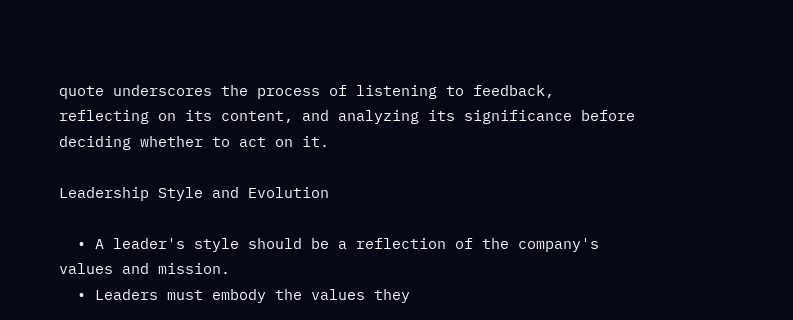quote underscores the process of listening to feedback, reflecting on its content, and analyzing its significance before deciding whether to act on it.

Leadership Style and Evolution

  • A leader's style should be a reflection of the company's values and mission.
  • Leaders must embody the values they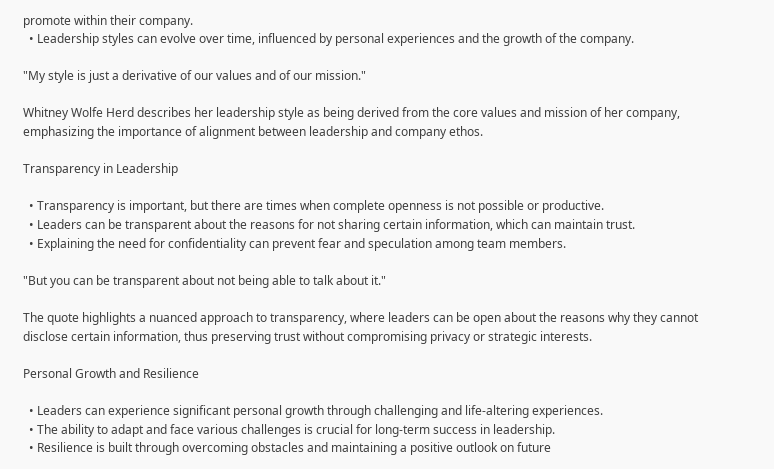promote within their company.
  • Leadership styles can evolve over time, influenced by personal experiences and the growth of the company.

"My style is just a derivative of our values and of our mission."

Whitney Wolfe Herd describes her leadership style as being derived from the core values and mission of her company, emphasizing the importance of alignment between leadership and company ethos.

Transparency in Leadership

  • Transparency is important, but there are times when complete openness is not possible or productive.
  • Leaders can be transparent about the reasons for not sharing certain information, which can maintain trust.
  • Explaining the need for confidentiality can prevent fear and speculation among team members.

"But you can be transparent about not being able to talk about it."

The quote highlights a nuanced approach to transparency, where leaders can be open about the reasons why they cannot disclose certain information, thus preserving trust without compromising privacy or strategic interests.

Personal Growth and Resilience

  • Leaders can experience significant personal growth through challenging and life-altering experiences.
  • The ability to adapt and face various challenges is crucial for long-term success in leadership.
  • Resilience is built through overcoming obstacles and maintaining a positive outlook on future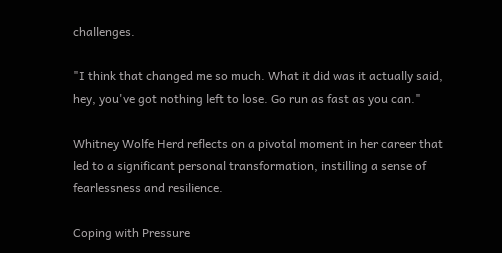challenges.

"I think that changed me so much. What it did was it actually said, hey, you've got nothing left to lose. Go run as fast as you can."

Whitney Wolfe Herd reflects on a pivotal moment in her career that led to a significant personal transformation, instilling a sense of fearlessness and resilience.

Coping with Pressure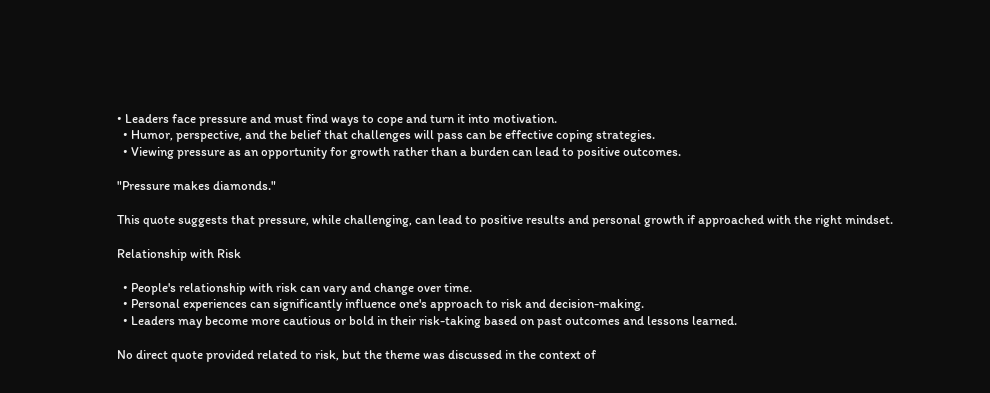• Leaders face pressure and must find ways to cope and turn it into motivation.
  • Humor, perspective, and the belief that challenges will pass can be effective coping strategies.
  • Viewing pressure as an opportunity for growth rather than a burden can lead to positive outcomes.

"Pressure makes diamonds."

This quote suggests that pressure, while challenging, can lead to positive results and personal growth if approached with the right mindset.

Relationship with Risk

  • People's relationship with risk can vary and change over time.
  • Personal experiences can significantly influence one's approach to risk and decision-making.
  • Leaders may become more cautious or bold in their risk-taking based on past outcomes and lessons learned.

No direct quote provided related to risk, but the theme was discussed in the context of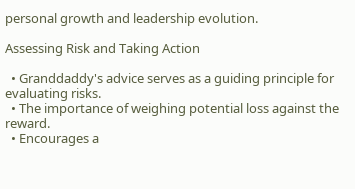personal growth and leadership evolution.

Assessing Risk and Taking Action

  • Granddaddy's advice serves as a guiding principle for evaluating risks.
  • The importance of weighing potential loss against the reward.
  • Encourages a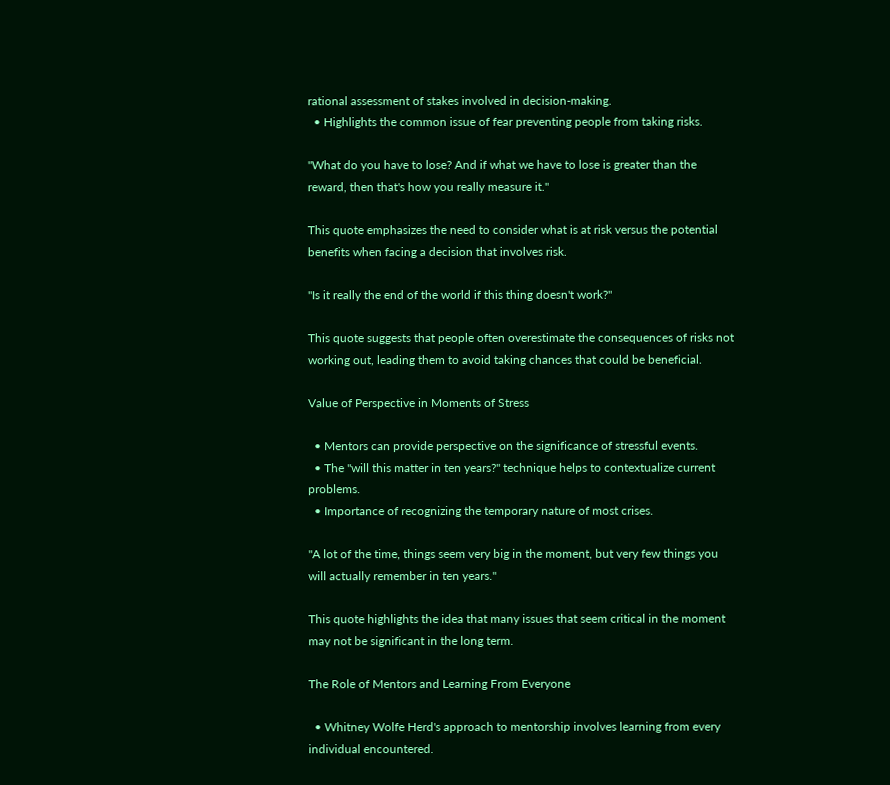rational assessment of stakes involved in decision-making.
  • Highlights the common issue of fear preventing people from taking risks.

"What do you have to lose? And if what we have to lose is greater than the reward, then that's how you really measure it."

This quote emphasizes the need to consider what is at risk versus the potential benefits when facing a decision that involves risk.

"Is it really the end of the world if this thing doesn't work?"

This quote suggests that people often overestimate the consequences of risks not working out, leading them to avoid taking chances that could be beneficial.

Value of Perspective in Moments of Stress

  • Mentors can provide perspective on the significance of stressful events.
  • The "will this matter in ten years?" technique helps to contextualize current problems.
  • Importance of recognizing the temporary nature of most crises.

"A lot of the time, things seem very big in the moment, but very few things you will actually remember in ten years."

This quote highlights the idea that many issues that seem critical in the moment may not be significant in the long term.

The Role of Mentors and Learning From Everyone

  • Whitney Wolfe Herd's approach to mentorship involves learning from every individual encountered.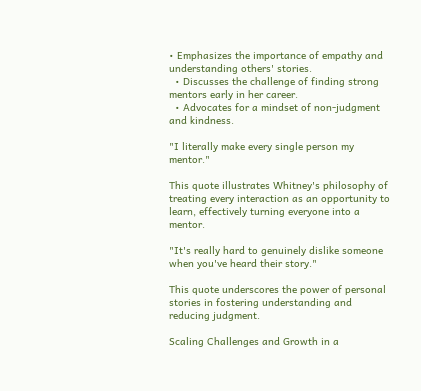• Emphasizes the importance of empathy and understanding others' stories.
  • Discusses the challenge of finding strong mentors early in her career.
  • Advocates for a mindset of non-judgment and kindness.

"I literally make every single person my mentor."

This quote illustrates Whitney's philosophy of treating every interaction as an opportunity to learn, effectively turning everyone into a mentor.

"It's really hard to genuinely dislike someone when you've heard their story."

This quote underscores the power of personal stories in fostering understanding and reducing judgment.

Scaling Challenges and Growth in a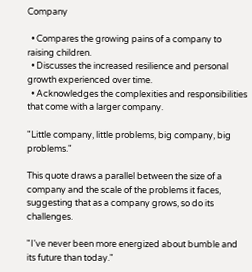Company

  • Compares the growing pains of a company to raising children.
  • Discusses the increased resilience and personal growth experienced over time.
  • Acknowledges the complexities and responsibilities that come with a larger company.

"Little company, little problems, big company, big problems."

This quote draws a parallel between the size of a company and the scale of the problems it faces, suggesting that as a company grows, so do its challenges.

"I've never been more energized about bumble and its future than today."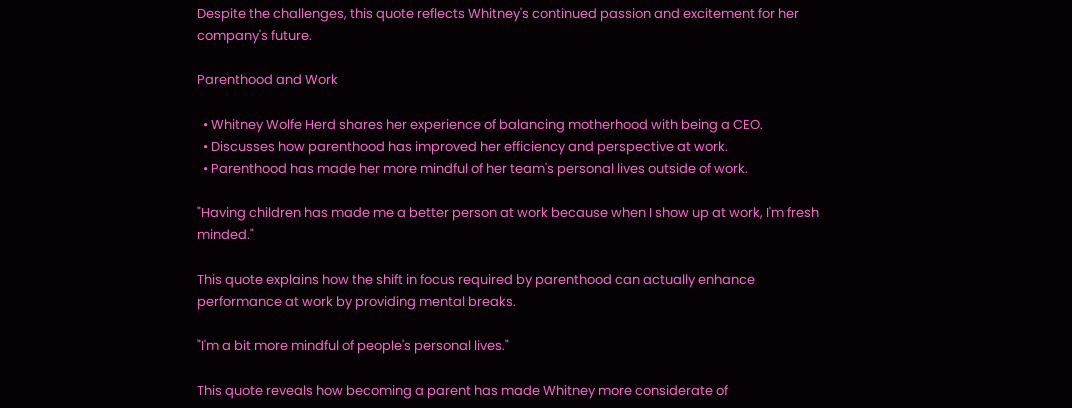Despite the challenges, this quote reflects Whitney's continued passion and excitement for her company's future.

Parenthood and Work

  • Whitney Wolfe Herd shares her experience of balancing motherhood with being a CEO.
  • Discusses how parenthood has improved her efficiency and perspective at work.
  • Parenthood has made her more mindful of her team's personal lives outside of work.

"Having children has made me a better person at work because when I show up at work, I'm fresh minded."

This quote explains how the shift in focus required by parenthood can actually enhance performance at work by providing mental breaks.

"I'm a bit more mindful of people's personal lives."

This quote reveals how becoming a parent has made Whitney more considerate of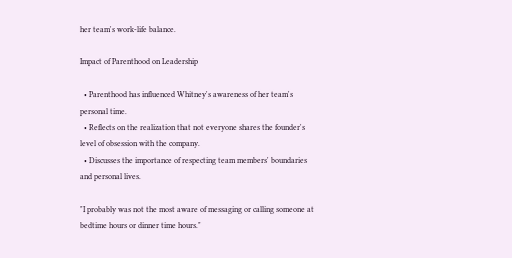her team's work-life balance.

Impact of Parenthood on Leadership

  • Parenthood has influenced Whitney's awareness of her team's personal time.
  • Reflects on the realization that not everyone shares the founder's level of obsession with the company.
  • Discusses the importance of respecting team members' boundaries and personal lives.

"I probably was not the most aware of messaging or calling someone at bedtime hours or dinner time hours."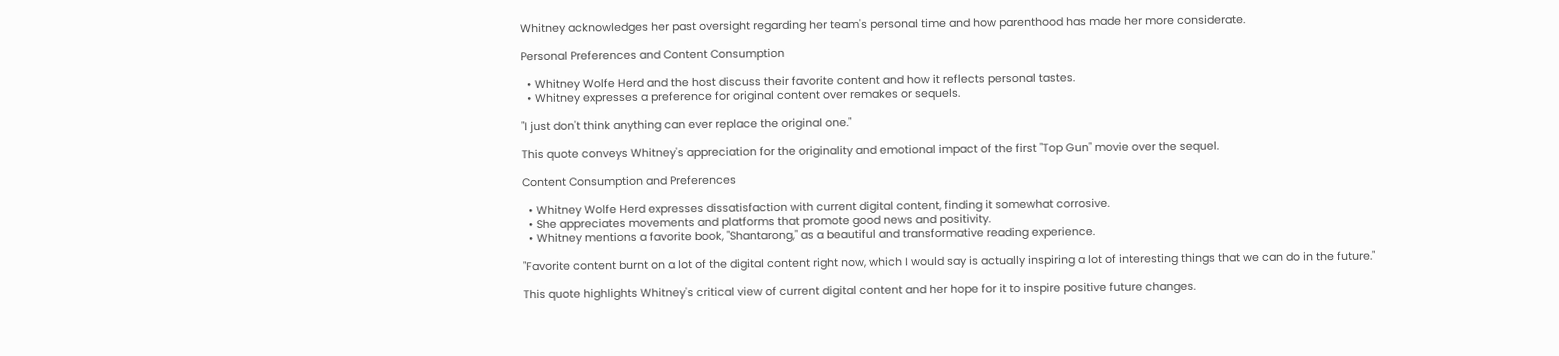Whitney acknowledges her past oversight regarding her team's personal time and how parenthood has made her more considerate.

Personal Preferences and Content Consumption

  • Whitney Wolfe Herd and the host discuss their favorite content and how it reflects personal tastes.
  • Whitney expresses a preference for original content over remakes or sequels.

"I just don't think anything can ever replace the original one."

This quote conveys Whitney's appreciation for the originality and emotional impact of the first "Top Gun" movie over the sequel.

Content Consumption and Preferences

  • Whitney Wolfe Herd expresses dissatisfaction with current digital content, finding it somewhat corrosive.
  • She appreciates movements and platforms that promote good news and positivity.
  • Whitney mentions a favorite book, "Shantarong," as a beautiful and transformative reading experience.

"Favorite content burnt on a lot of the digital content right now, which I would say is actually inspiring a lot of interesting things that we can do in the future."

This quote highlights Whitney's critical view of current digital content and her hope for it to inspire positive future changes.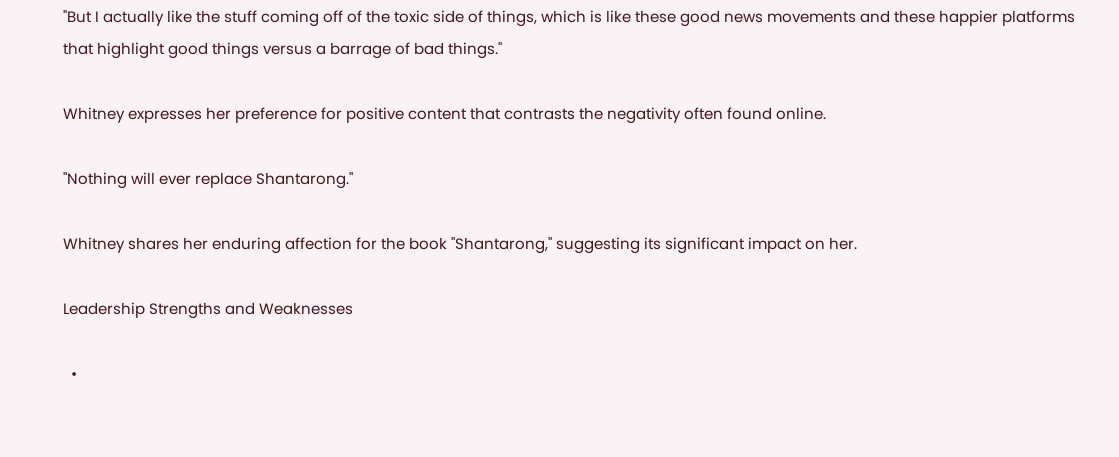"But I actually like the stuff coming off of the toxic side of things, which is like these good news movements and these happier platforms that highlight good things versus a barrage of bad things."

Whitney expresses her preference for positive content that contrasts the negativity often found online.

"Nothing will ever replace Shantarong."

Whitney shares her enduring affection for the book "Shantarong," suggesting its significant impact on her.

Leadership Strengths and Weaknesses

  •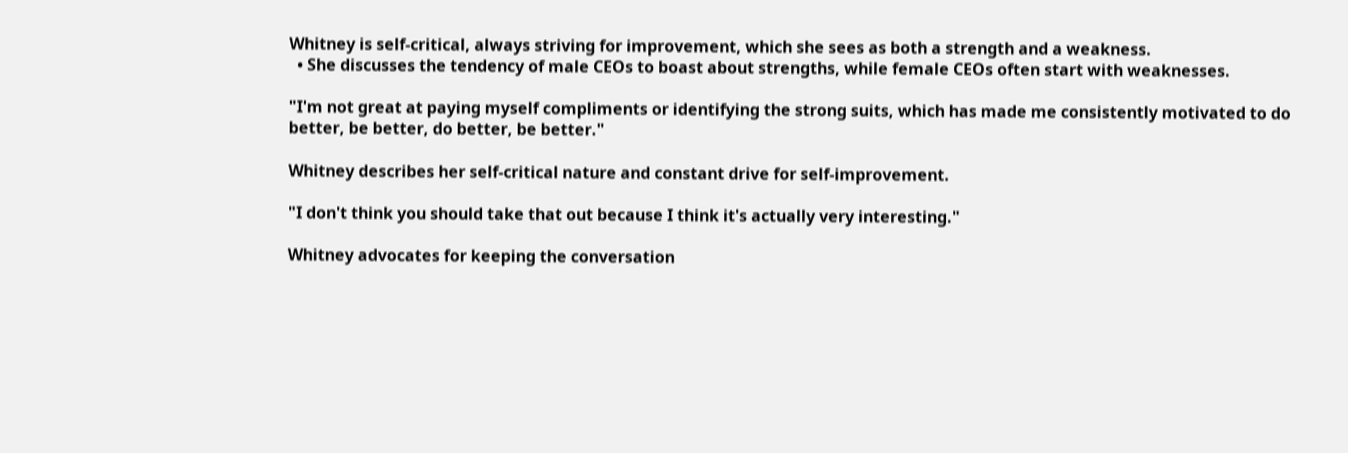Whitney is self-critical, always striving for improvement, which she sees as both a strength and a weakness.
  • She discusses the tendency of male CEOs to boast about strengths, while female CEOs often start with weaknesses.

"I'm not great at paying myself compliments or identifying the strong suits, which has made me consistently motivated to do better, be better, do better, be better."

Whitney describes her self-critical nature and constant drive for self-improvement.

"I don't think you should take that out because I think it's actually very interesting."

Whitney advocates for keeping the conversation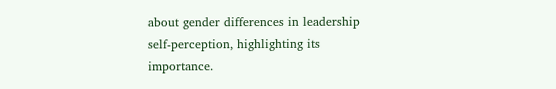about gender differences in leadership self-perception, highlighting its importance.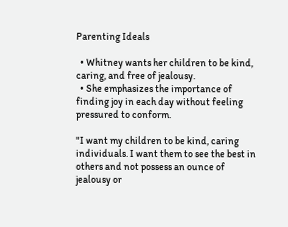Parenting Ideals

  • Whitney wants her children to be kind, caring, and free of jealousy.
  • She emphasizes the importance of finding joy in each day without feeling pressured to conform.

"I want my children to be kind, caring individuals. I want them to see the best in others and not possess an ounce of jealousy or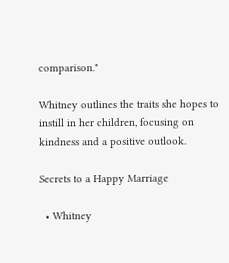comparison."

Whitney outlines the traits she hopes to instill in her children, focusing on kindness and a positive outlook.

Secrets to a Happy Marriage

  • Whitney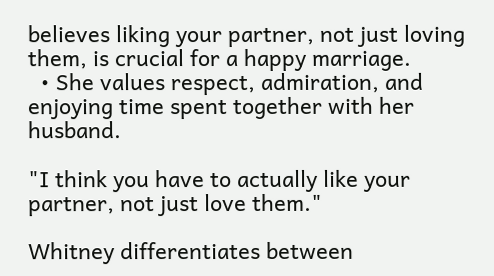believes liking your partner, not just loving them, is crucial for a happy marriage.
  • She values respect, admiration, and enjoying time spent together with her husband.

"I think you have to actually like your partner, not just love them."

Whitney differentiates between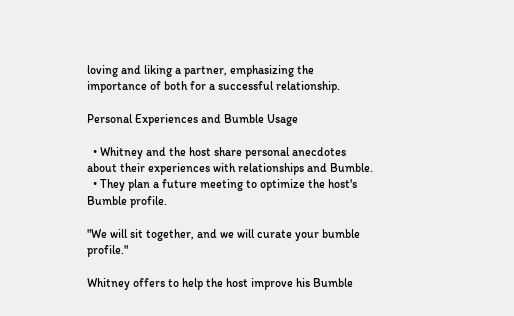loving and liking a partner, emphasizing the importance of both for a successful relationship.

Personal Experiences and Bumble Usage

  • Whitney and the host share personal anecdotes about their experiences with relationships and Bumble.
  • They plan a future meeting to optimize the host's Bumble profile.

"We will sit together, and we will curate your bumble profile."

Whitney offers to help the host improve his Bumble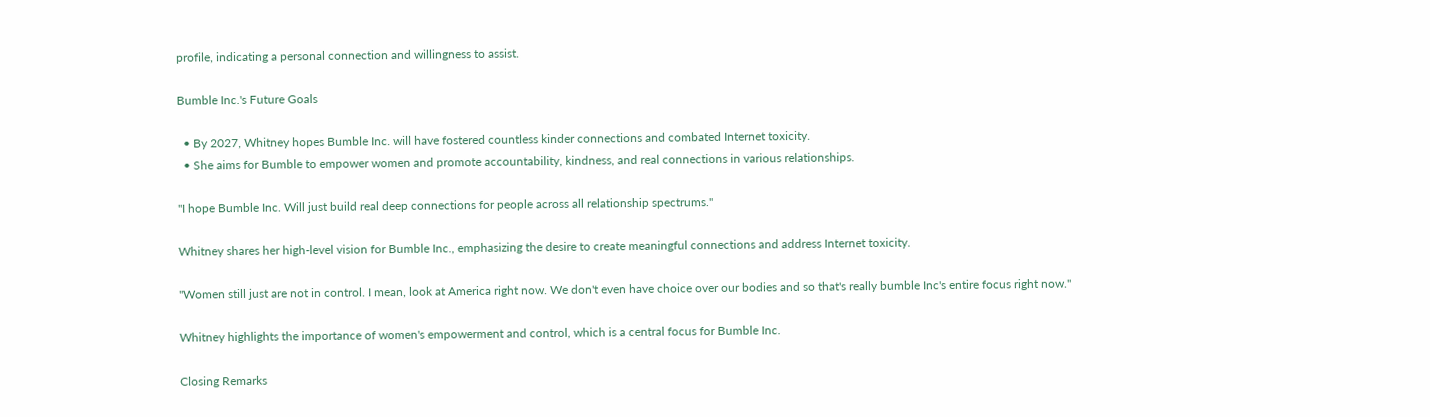profile, indicating a personal connection and willingness to assist.

Bumble Inc.'s Future Goals

  • By 2027, Whitney hopes Bumble Inc. will have fostered countless kinder connections and combated Internet toxicity.
  • She aims for Bumble to empower women and promote accountability, kindness, and real connections in various relationships.

"I hope Bumble Inc. Will just build real deep connections for people across all relationship spectrums."

Whitney shares her high-level vision for Bumble Inc., emphasizing the desire to create meaningful connections and address Internet toxicity.

"Women still just are not in control. I mean, look at America right now. We don't even have choice over our bodies and so that's really bumble Inc's entire focus right now."

Whitney highlights the importance of women's empowerment and control, which is a central focus for Bumble Inc.

Closing Remarks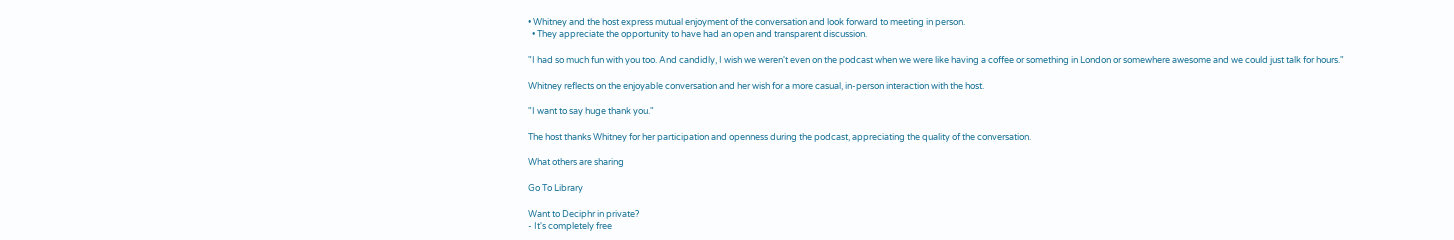• Whitney and the host express mutual enjoyment of the conversation and look forward to meeting in person.
  • They appreciate the opportunity to have had an open and transparent discussion.

"I had so much fun with you too. And candidly, I wish we weren't even on the podcast when we were like having a coffee or something in London or somewhere awesome and we could just talk for hours."

Whitney reflects on the enjoyable conversation and her wish for a more casual, in-person interaction with the host.

"I want to say huge thank you."

The host thanks Whitney for her participation and openness during the podcast, appreciating the quality of the conversation.

What others are sharing

Go To Library

Want to Deciphr in private?
- It's completely free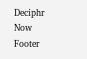Deciphr Now
Footer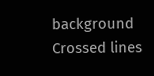background
Crossed lines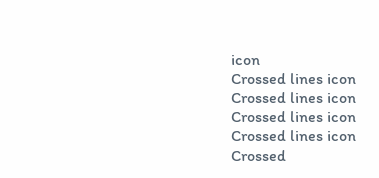icon
Crossed lines icon
Crossed lines icon
Crossed lines icon
Crossed lines icon
Crossed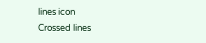lines icon
Crossed lines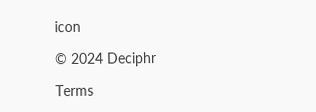icon

© 2024 Deciphr

Terms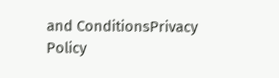and ConditionsPrivacy Policy